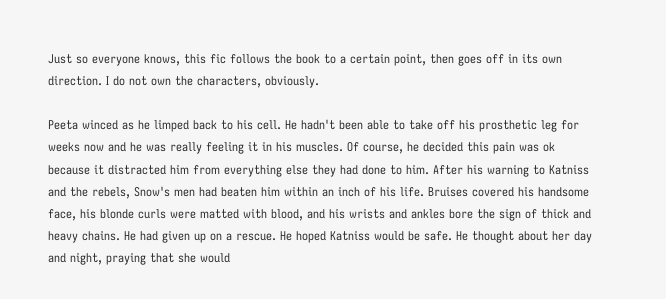Just so everyone knows, this fic follows the book to a certain point, then goes off in its own direction. I do not own the characters, obviously.

Peeta winced as he limped back to his cell. He hadn't been able to take off his prosthetic leg for weeks now and he was really feeling it in his muscles. Of course, he decided this pain was ok because it distracted him from everything else they had done to him. After his warning to Katniss and the rebels, Snow's men had beaten him within an inch of his life. Bruises covered his handsome face, his blonde curls were matted with blood, and his wrists and ankles bore the sign of thick and heavy chains. He had given up on a rescue. He hoped Katniss would be safe. He thought about her day and night, praying that she would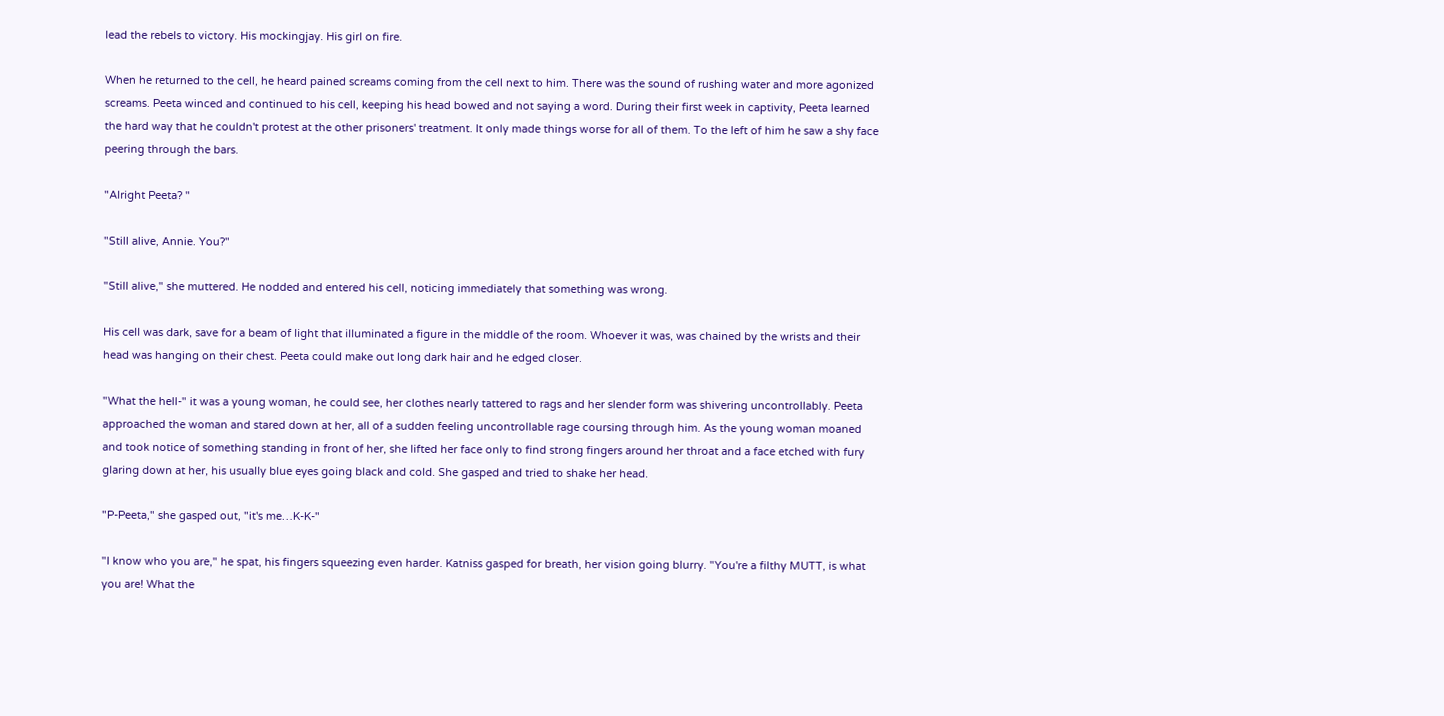lead the rebels to victory. His mockingjay. His girl on fire.

When he returned to the cell, he heard pained screams coming from the cell next to him. There was the sound of rushing water and more agonized screams. Peeta winced and continued to his cell, keeping his head bowed and not saying a word. During their first week in captivity, Peeta learned the hard way that he couldn't protest at the other prisoners' treatment. It only made things worse for all of them. To the left of him he saw a shy face peering through the bars.

"Alright Peeta? "

"Still alive, Annie. You?"

"Still alive," she muttered. He nodded and entered his cell, noticing immediately that something was wrong.

His cell was dark, save for a beam of light that illuminated a figure in the middle of the room. Whoever it was, was chained by the wrists and their head was hanging on their chest. Peeta could make out long dark hair and he edged closer.

"What the hell-" it was a young woman, he could see, her clothes nearly tattered to rags and her slender form was shivering uncontrollably. Peeta approached the woman and stared down at her, all of a sudden feeling uncontrollable rage coursing through him. As the young woman moaned and took notice of something standing in front of her, she lifted her face only to find strong fingers around her throat and a face etched with fury glaring down at her, his usually blue eyes going black and cold. She gasped and tried to shake her head.

"P-Peeta," she gasped out, "it's me…K-K-"

"I know who you are," he spat, his fingers squeezing even harder. Katniss gasped for breath, her vision going blurry. "You're a filthy MUTT, is what you are! What the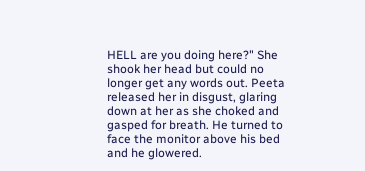HELL are you doing here?" She shook her head but could no longer get any words out. Peeta released her in disgust, glaring down at her as she choked and gasped for breath. He turned to face the monitor above his bed and he glowered.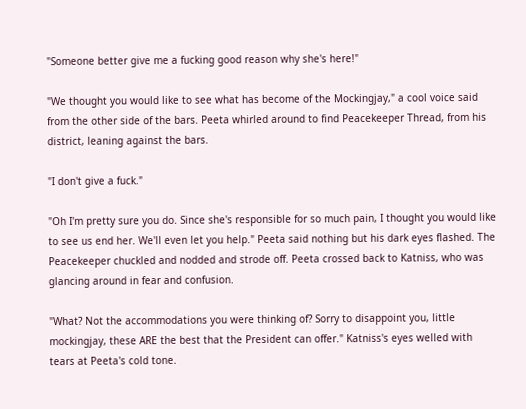"Someone better give me a fucking good reason why she's here!"

"We thought you would like to see what has become of the Mockingjay," a cool voice said from the other side of the bars. Peeta whirled around to find Peacekeeper Thread, from his district, leaning against the bars.

"I don't give a fuck."

"Oh I'm pretty sure you do. Since she's responsible for so much pain, I thought you would like to see us end her. We'll even let you help." Peeta said nothing but his dark eyes flashed. The Peacekeeper chuckled and nodded and strode off. Peeta crossed back to Katniss, who was glancing around in fear and confusion.

"What? Not the accommodations you were thinking of? Sorry to disappoint you, little mockingjay, these ARE the best that the President can offer." Katniss's eyes welled with tears at Peeta's cold tone.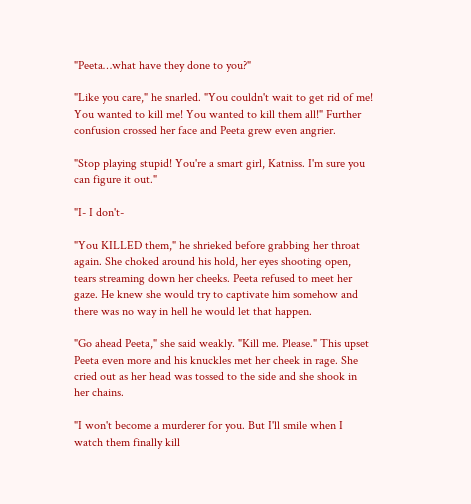"Peeta…what have they done to you?"

"Like you care," he snarled. "You couldn't wait to get rid of me! You wanted to kill me! You wanted to kill them all!" Further confusion crossed her face and Peeta grew even angrier.

"Stop playing stupid! You're a smart girl, Katniss. I'm sure you can figure it out."

"I- I don't-

"You KILLED them," he shrieked before grabbing her throat again. She choked around his hold, her eyes shooting open, tears streaming down her cheeks. Peeta refused to meet her gaze. He knew she would try to captivate him somehow and there was no way in hell he would let that happen.

"Go ahead Peeta," she said weakly. "Kill me. Please." This upset Peeta even more and his knuckles met her cheek in rage. She cried out as her head was tossed to the side and she shook in her chains.

"I won't become a murderer for you. But I'll smile when I watch them finally kill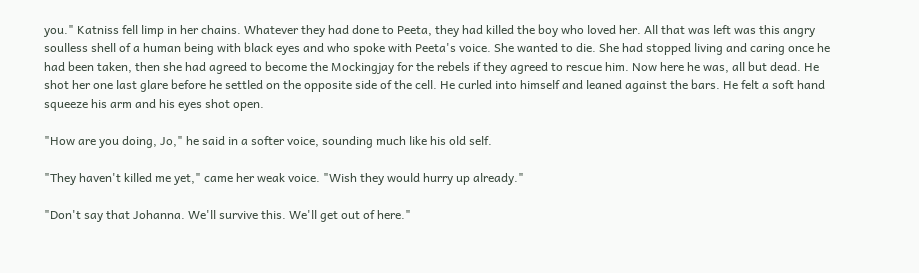you." Katniss fell limp in her chains. Whatever they had done to Peeta, they had killed the boy who loved her. All that was left was this angry soulless shell of a human being with black eyes and who spoke with Peeta's voice. She wanted to die. She had stopped living and caring once he had been taken, then she had agreed to become the Mockingjay for the rebels if they agreed to rescue him. Now here he was, all but dead. He shot her one last glare before he settled on the opposite side of the cell. He curled into himself and leaned against the bars. He felt a soft hand squeeze his arm and his eyes shot open.

"How are you doing, Jo," he said in a softer voice, sounding much like his old self.

"They haven't killed me yet," came her weak voice. "Wish they would hurry up already."

"Don't say that Johanna. We'll survive this. We'll get out of here."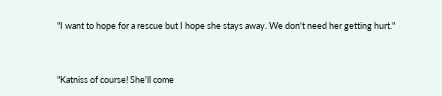"I want to hope for a rescue but I hope she stays away. We don't need her getting hurt."


"Katniss of course! She'll come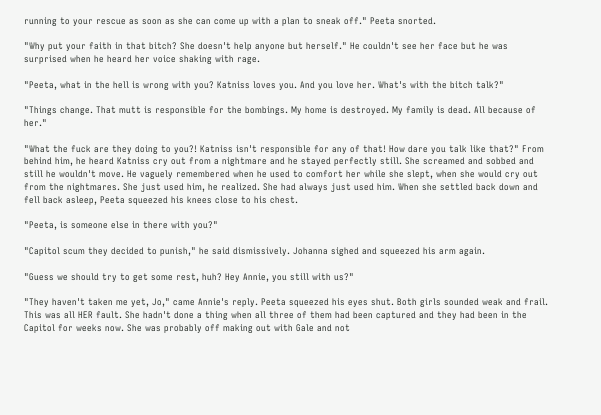running to your rescue as soon as she can come up with a plan to sneak off." Peeta snorted.

"Why put your faith in that bitch? She doesn't help anyone but herself." He couldn't see her face but he was surprised when he heard her voice shaking with rage.

"Peeta, what in the hell is wrong with you? Katniss loves you. And you love her. What's with the bitch talk?"

"Things change. That mutt is responsible for the bombings. My home is destroyed. My family is dead. All because of her."

"What the fuck are they doing to you?! Katniss isn't responsible for any of that! How dare you talk like that?" From behind him, he heard Katniss cry out from a nightmare and he stayed perfectly still. She screamed and sobbed and still he wouldn't move. He vaguely remembered when he used to comfort her while she slept, when she would cry out from the nightmares. She just used him, he realized. She had always just used him. When she settled back down and fell back asleep, Peeta squeezed his knees close to his chest.

"Peeta, is someone else in there with you?"

"Capitol scum they decided to punish," he said dismissively. Johanna sighed and squeezed his arm again.

"Guess we should try to get some rest, huh? Hey Annie, you still with us?"

"They haven't taken me yet, Jo," came Annie's reply. Peeta squeezed his eyes shut. Both girls sounded weak and frail. This was all HER fault. She hadn't done a thing when all three of them had been captured and they had been in the Capitol for weeks now. She was probably off making out with Gale and not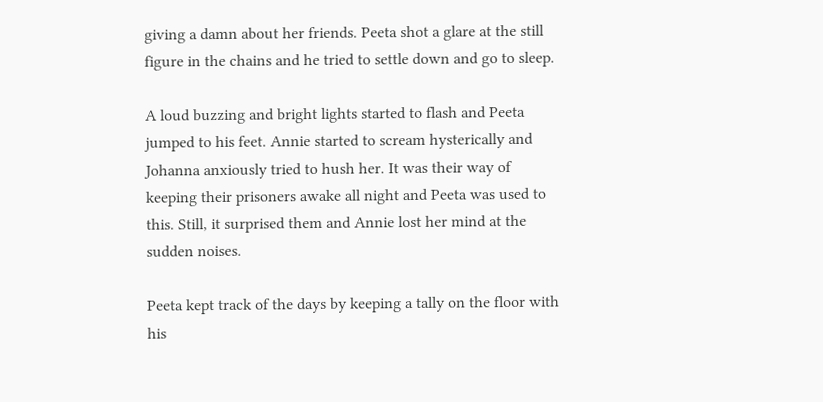giving a damn about her friends. Peeta shot a glare at the still figure in the chains and he tried to settle down and go to sleep.

A loud buzzing and bright lights started to flash and Peeta jumped to his feet. Annie started to scream hysterically and Johanna anxiously tried to hush her. It was their way of keeping their prisoners awake all night and Peeta was used to this. Still, it surprised them and Annie lost her mind at the sudden noises.

Peeta kept track of the days by keeping a tally on the floor with his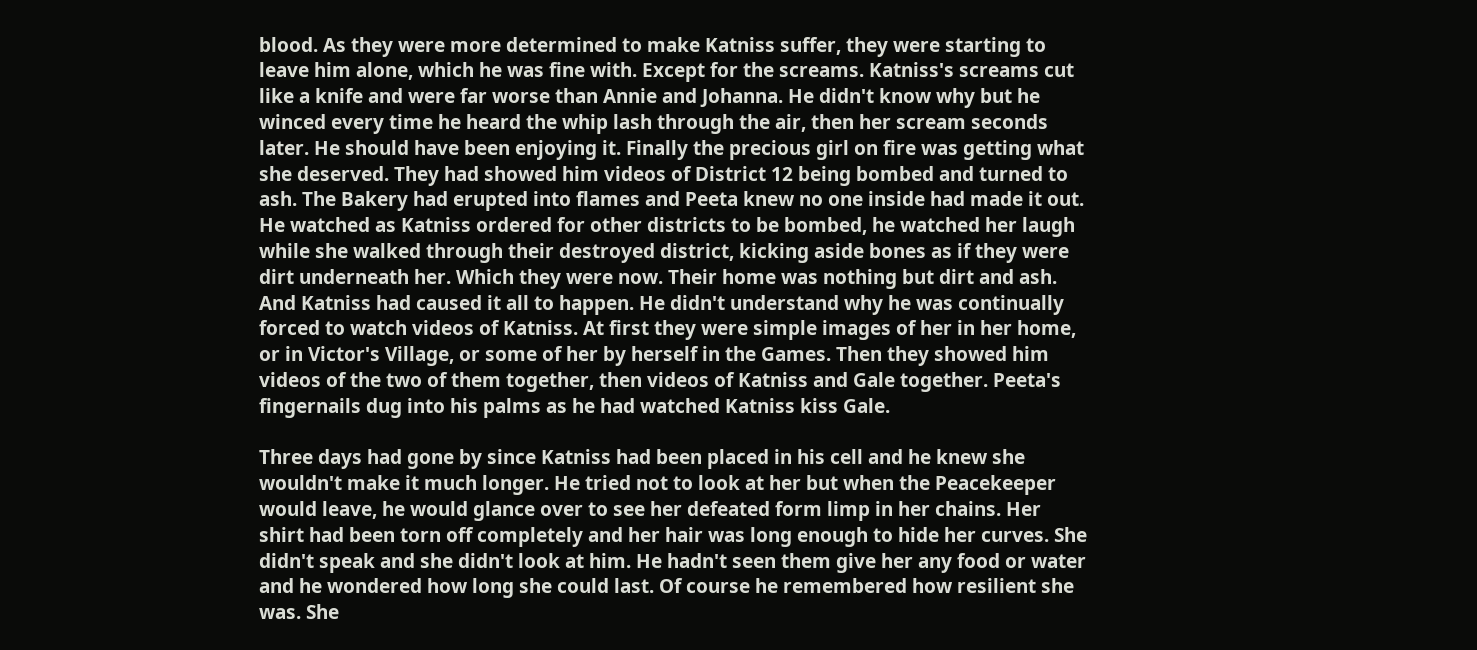blood. As they were more determined to make Katniss suffer, they were starting to leave him alone, which he was fine with. Except for the screams. Katniss's screams cut like a knife and were far worse than Annie and Johanna. He didn't know why but he winced every time he heard the whip lash through the air, then her scream seconds later. He should have been enjoying it. Finally the precious girl on fire was getting what she deserved. They had showed him videos of District 12 being bombed and turned to ash. The Bakery had erupted into flames and Peeta knew no one inside had made it out. He watched as Katniss ordered for other districts to be bombed, he watched her laugh while she walked through their destroyed district, kicking aside bones as if they were dirt underneath her. Which they were now. Their home was nothing but dirt and ash. And Katniss had caused it all to happen. He didn't understand why he was continually forced to watch videos of Katniss. At first they were simple images of her in her home, or in Victor's Village, or some of her by herself in the Games. Then they showed him videos of the two of them together, then videos of Katniss and Gale together. Peeta's fingernails dug into his palms as he had watched Katniss kiss Gale.

Three days had gone by since Katniss had been placed in his cell and he knew she wouldn't make it much longer. He tried not to look at her but when the Peacekeeper would leave, he would glance over to see her defeated form limp in her chains. Her shirt had been torn off completely and her hair was long enough to hide her curves. She didn't speak and she didn't look at him. He hadn't seen them give her any food or water and he wondered how long she could last. Of course he remembered how resilient she was. She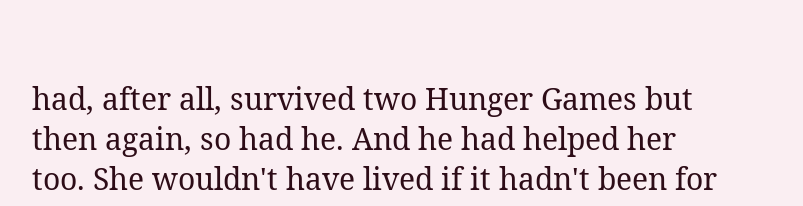had, after all, survived two Hunger Games but then again, so had he. And he had helped her too. She wouldn't have lived if it hadn't been for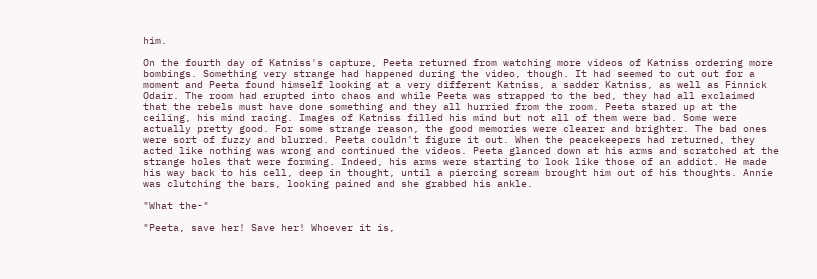him.

On the fourth day of Katniss's capture, Peeta returned from watching more videos of Katniss ordering more bombings. Something very strange had happened during the video, though. It had seemed to cut out for a moment and Peeta found himself looking at a very different Katniss, a sadder Katniss, as well as Finnick Odair. The room had erupted into chaos and while Peeta was strapped to the bed, they had all exclaimed that the rebels must have done something and they all hurried from the room. Peeta stared up at the ceiling, his mind racing. Images of Katniss filled his mind but not all of them were bad. Some were actually pretty good. For some strange reason, the good memories were clearer and brighter. The bad ones were sort of fuzzy and blurred. Peeta couldn't figure it out. When the peacekeepers had returned, they acted like nothing was wrong and continued the videos. Peeta glanced down at his arms and scratched at the strange holes that were forming. Indeed, his arms were starting to look like those of an addict. He made his way back to his cell, deep in thought, until a piercing scream brought him out of his thoughts. Annie was clutching the bars, looking pained and she grabbed his ankle.

"What the-"

"Peeta, save her! Save her! Whoever it is,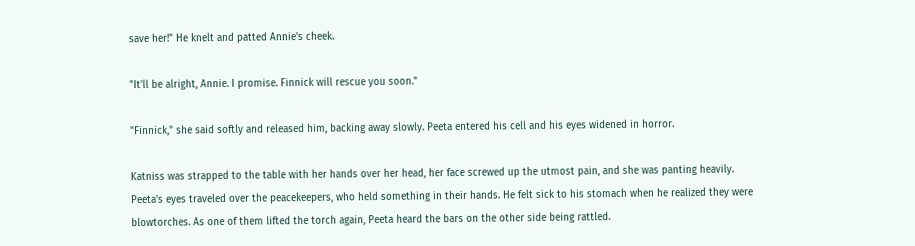save her!" He knelt and patted Annie's cheek.

"It'll be alright, Annie. I promise. Finnick will rescue you soon."

"Finnick," she said softly and released him, backing away slowly. Peeta entered his cell and his eyes widened in horror.

Katniss was strapped to the table with her hands over her head, her face screwed up the utmost pain, and she was panting heavily. Peeta's eyes traveled over the peacekeepers, who held something in their hands. He felt sick to his stomach when he realized they were blowtorches. As one of them lifted the torch again, Peeta heard the bars on the other side being rattled.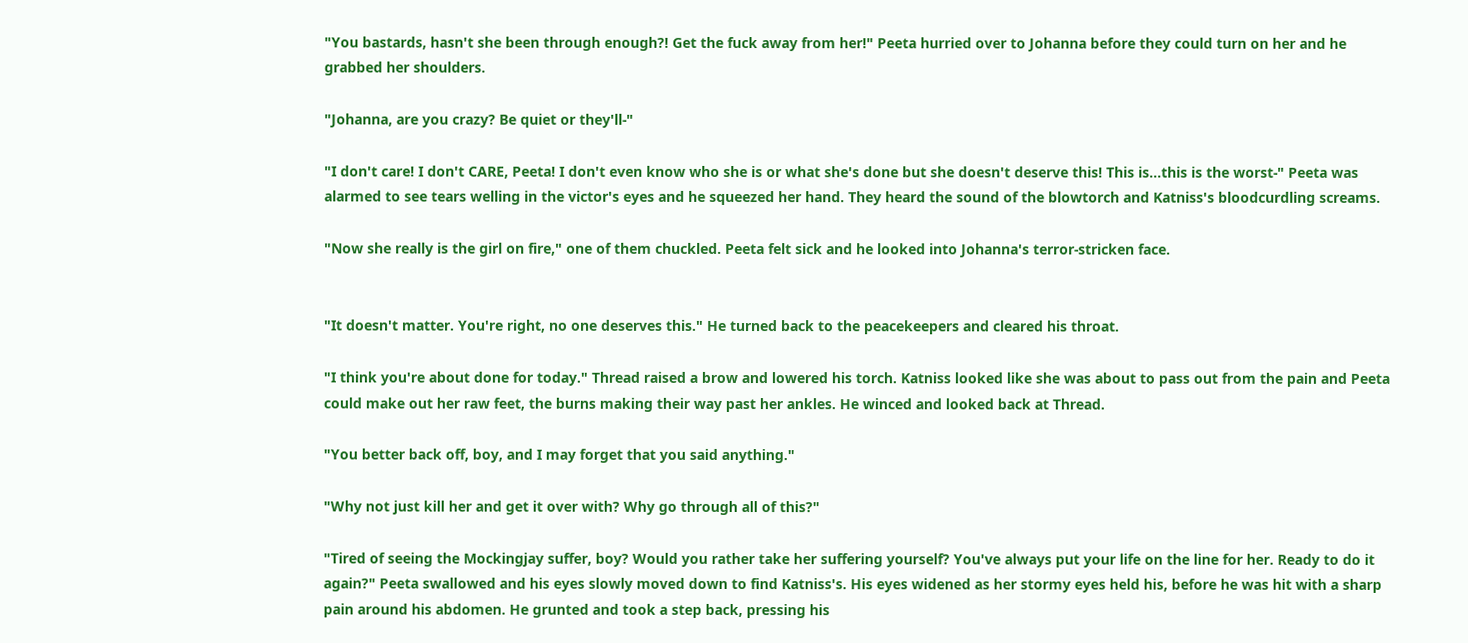"You bastards, hasn't she been through enough?! Get the fuck away from her!" Peeta hurried over to Johanna before they could turn on her and he grabbed her shoulders.

"Johanna, are you crazy? Be quiet or they'll-"

"I don't care! I don't CARE, Peeta! I don't even know who she is or what she's done but she doesn't deserve this! This is…this is the worst-" Peeta was alarmed to see tears welling in the victor's eyes and he squeezed her hand. They heard the sound of the blowtorch and Katniss's bloodcurdling screams.

"Now she really is the girl on fire," one of them chuckled. Peeta felt sick and he looked into Johanna's terror-stricken face.


"It doesn't matter. You're right, no one deserves this." He turned back to the peacekeepers and cleared his throat.

"I think you're about done for today." Thread raised a brow and lowered his torch. Katniss looked like she was about to pass out from the pain and Peeta could make out her raw feet, the burns making their way past her ankles. He winced and looked back at Thread.

"You better back off, boy, and I may forget that you said anything."

"Why not just kill her and get it over with? Why go through all of this?"

"Tired of seeing the Mockingjay suffer, boy? Would you rather take her suffering yourself? You've always put your life on the line for her. Ready to do it again?" Peeta swallowed and his eyes slowly moved down to find Katniss's. His eyes widened as her stormy eyes held his, before he was hit with a sharp pain around his abdomen. He grunted and took a step back, pressing his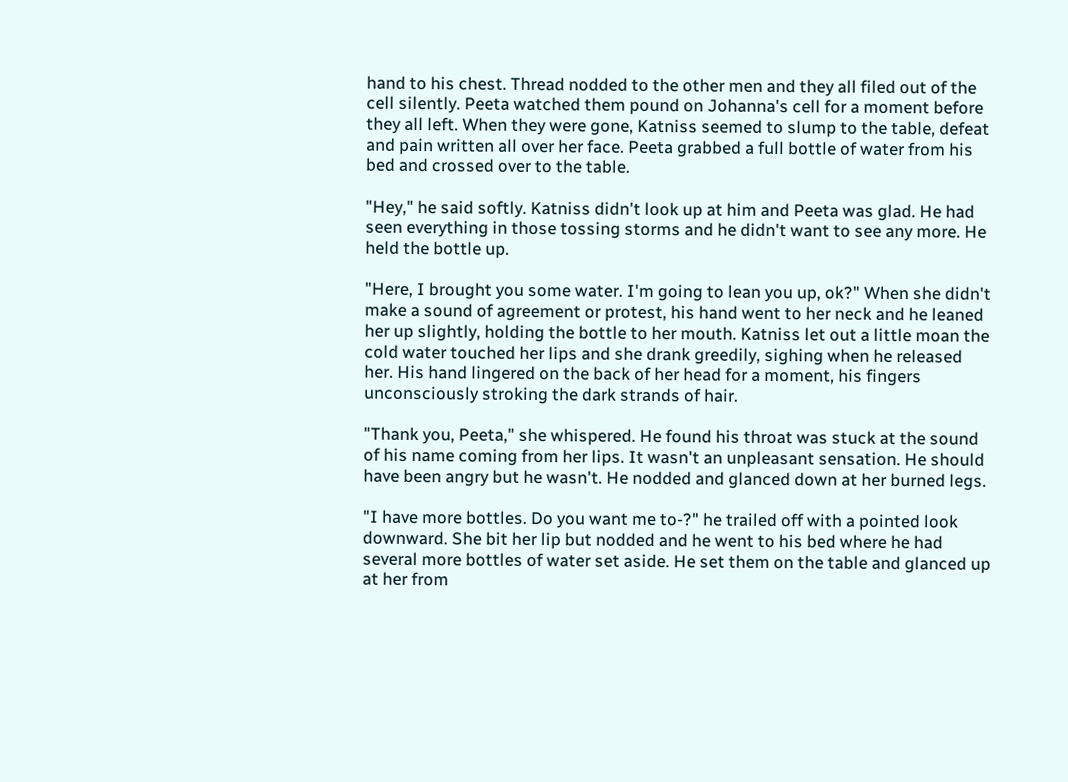hand to his chest. Thread nodded to the other men and they all filed out of the cell silently. Peeta watched them pound on Johanna's cell for a moment before they all left. When they were gone, Katniss seemed to slump to the table, defeat and pain written all over her face. Peeta grabbed a full bottle of water from his bed and crossed over to the table.

"Hey," he said softly. Katniss didn't look up at him and Peeta was glad. He had seen everything in those tossing storms and he didn't want to see any more. He held the bottle up.

"Here, I brought you some water. I'm going to lean you up, ok?" When she didn't make a sound of agreement or protest, his hand went to her neck and he leaned her up slightly, holding the bottle to her mouth. Katniss let out a little moan the cold water touched her lips and she drank greedily, sighing when he released her. His hand lingered on the back of her head for a moment, his fingers unconsciously stroking the dark strands of hair.

"Thank you, Peeta," she whispered. He found his throat was stuck at the sound of his name coming from her lips. It wasn't an unpleasant sensation. He should have been angry but he wasn't. He nodded and glanced down at her burned legs.

"I have more bottles. Do you want me to-?" he trailed off with a pointed look downward. She bit her lip but nodded and he went to his bed where he had several more bottles of water set aside. He set them on the table and glanced up at her from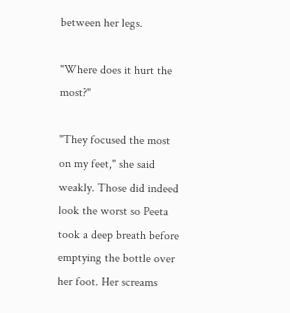between her legs.

"Where does it hurt the most?"

"They focused the most on my feet," she said weakly. Those did indeed look the worst so Peeta took a deep breath before emptying the bottle over her foot. Her screams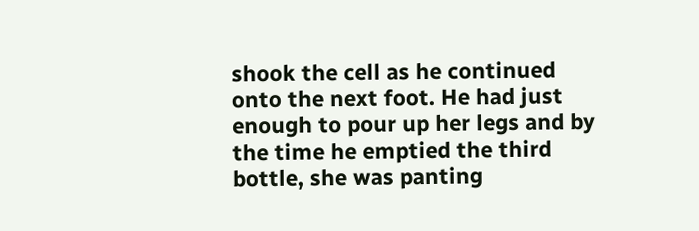shook the cell as he continued onto the next foot. He had just enough to pour up her legs and by the time he emptied the third bottle, she was panting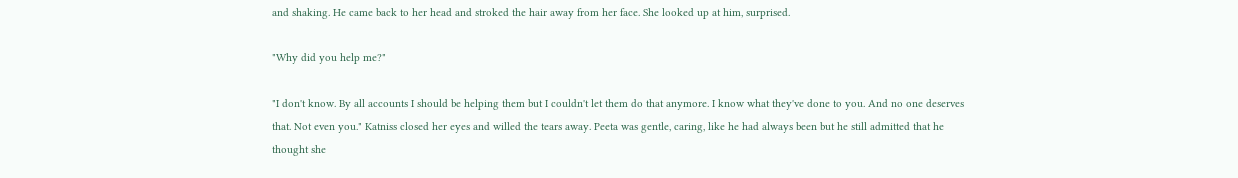and shaking. He came back to her head and stroked the hair away from her face. She looked up at him, surprised.

"Why did you help me?"

"I don't know. By all accounts I should be helping them but I couldn't let them do that anymore. I know what they've done to you. And no one deserves that. Not even you." Katniss closed her eyes and willed the tears away. Peeta was gentle, caring, like he had always been but he still admitted that he thought she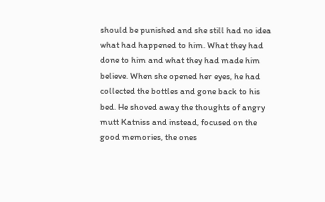should be punished and she still had no idea what had happened to him. What they had done to him and what they had made him believe. When she opened her eyes, he had collected the bottles and gone back to his bed. He shoved away the thoughts of angry mutt Katniss and instead, focused on the good memories, the ones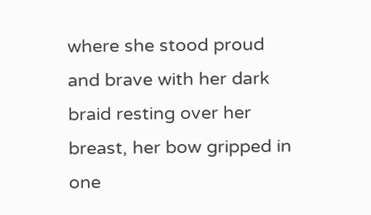where she stood proud and brave with her dark braid resting over her breast, her bow gripped in one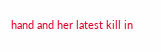hand and her latest kill in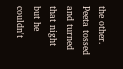the other. Peeta tossed and turned that night but he couldn't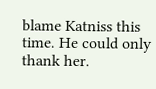blame Katniss this time. He could only thank her.